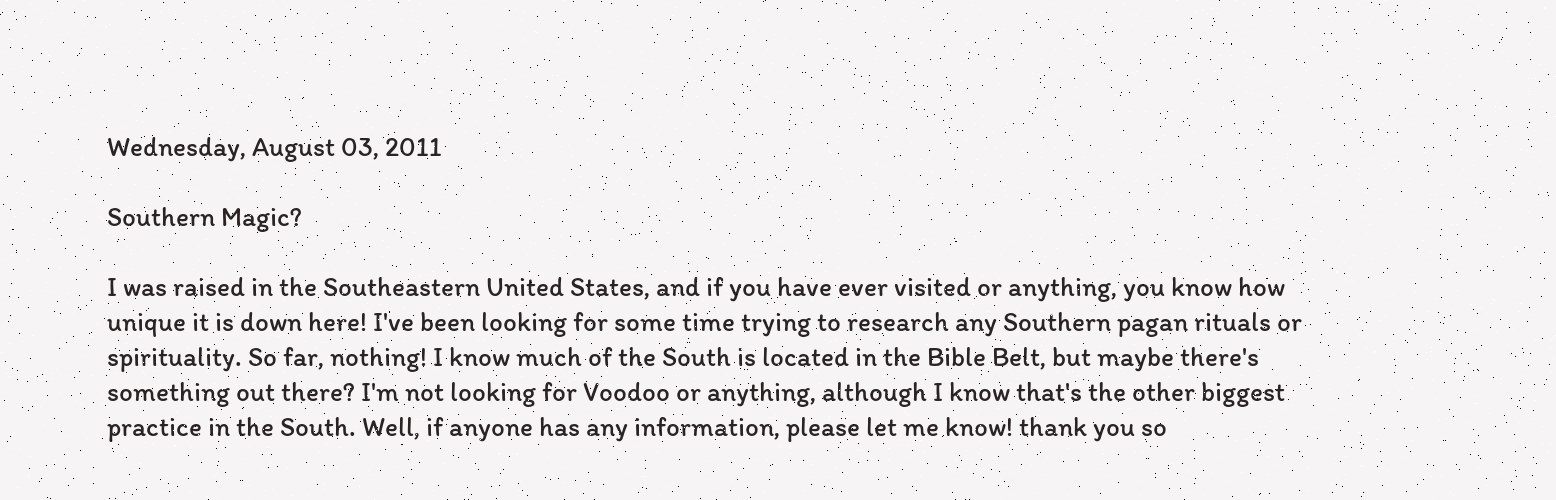Wednesday, August 03, 2011

Southern Magic?

I was raised in the Southeastern United States, and if you have ever visited or anything, you know how unique it is down here! I've been looking for some time trying to research any Southern pagan rituals or spirituality. So far, nothing! I know much of the South is located in the Bible Belt, but maybe there's something out there? I'm not looking for Voodoo or anything, although I know that's the other biggest practice in the South. Well, if anyone has any information, please let me know! thank you so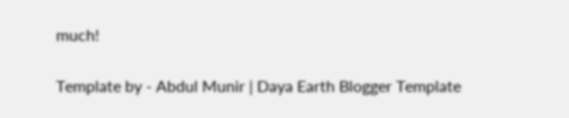much!

Template by - Abdul Munir | Daya Earth Blogger Template